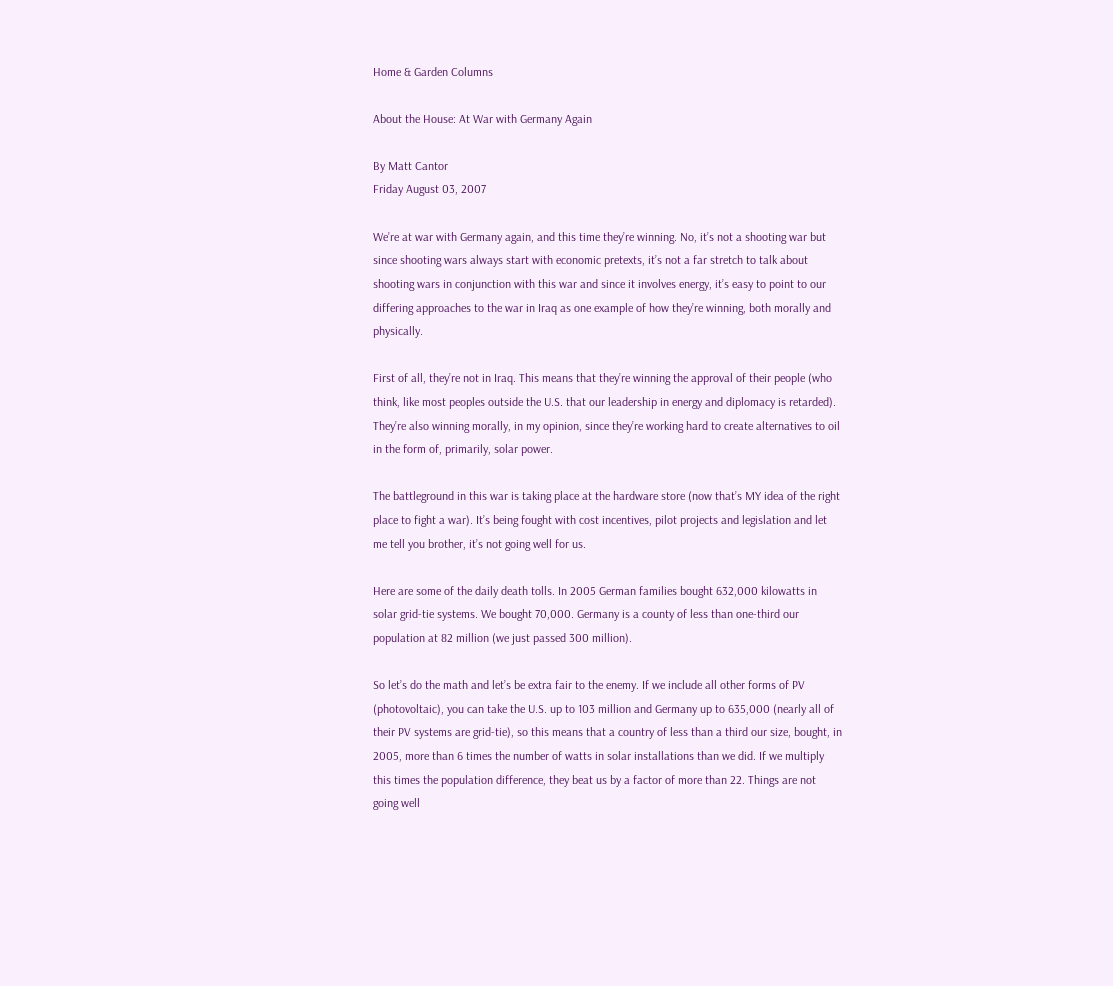Home & Garden Columns

About the House: At War with Germany Again

By Matt Cantor
Friday August 03, 2007

We’re at war with Germany again, and this time they’re winning. No, it’s not a shooting war but since shooting wars always start with economic pretexts, it’s not a far stretch to talk about shooting wars in conjunction with this war and since it involves energy, it’s easy to point to our differing approaches to the war in Iraq as one example of how they’re winning, both morally and physically.

First of all, they’re not in Iraq. This means that they’re winning the approval of their people (who think, like most peoples outside the U.S. that our leadership in energy and diplomacy is retarded). They’re also winning morally, in my opinion, since they’re working hard to create alternatives to oil in the form of, primarily, solar power.

The battleground in this war is taking place at the hardware store (now that’s MY idea of the right place to fight a war). It’s being fought with cost incentives, pilot projects and legislation and let me tell you brother, it’s not going well for us.

Here are some of the daily death tolls. In 2005 German families bought 632,000 kilowatts in solar grid-tie systems. We bought 70,000. Germany is a county of less than one-third our population at 82 million (we just passed 300 million).

So let’s do the math and let’s be extra fair to the enemy. If we include all other forms of PV (photovoltaic), you can take the U.S. up to 103 million and Germany up to 635,000 (nearly all of their PV systems are grid-tie), so this means that a country of less than a third our size, bought, in 2005, more than 6 times the number of watts in solar installations than we did. If we multiply this times the population difference, they beat us by a factor of more than 22. Things are not going well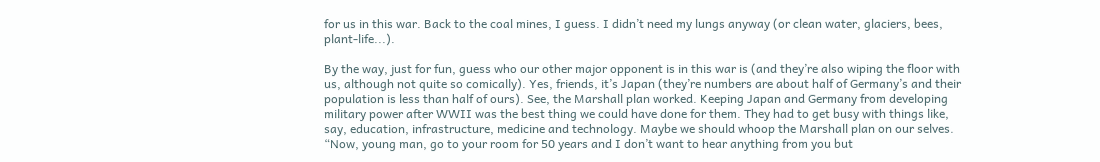for us in this war. Back to the coal mines, I guess. I didn’t need my lungs anyway (or clean water, glaciers, bees, plant-life...).

By the way, just for fun, guess who our other major opponent is in this war is (and they’re also wiping the floor with us, although not quite so comically). Yes, friends, it’s Japan (they’re numbers are about half of Germany’s and their population is less than half of ours). See, the Marshall plan worked. Keeping Japan and Germany from developing military power after WWII was the best thing we could have done for them. They had to get busy with things like, say, education, infrastructure, medicine and technology. Maybe we should whoop the Marshall plan on our selves. “Now, young man, go to your room for 50 years and I don’t want to hear anything from you but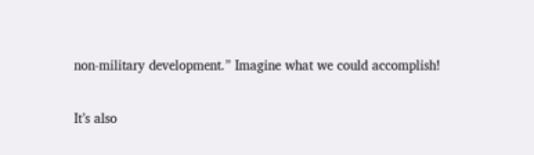non-military development.” Imagine what we could accomplish!

It’s also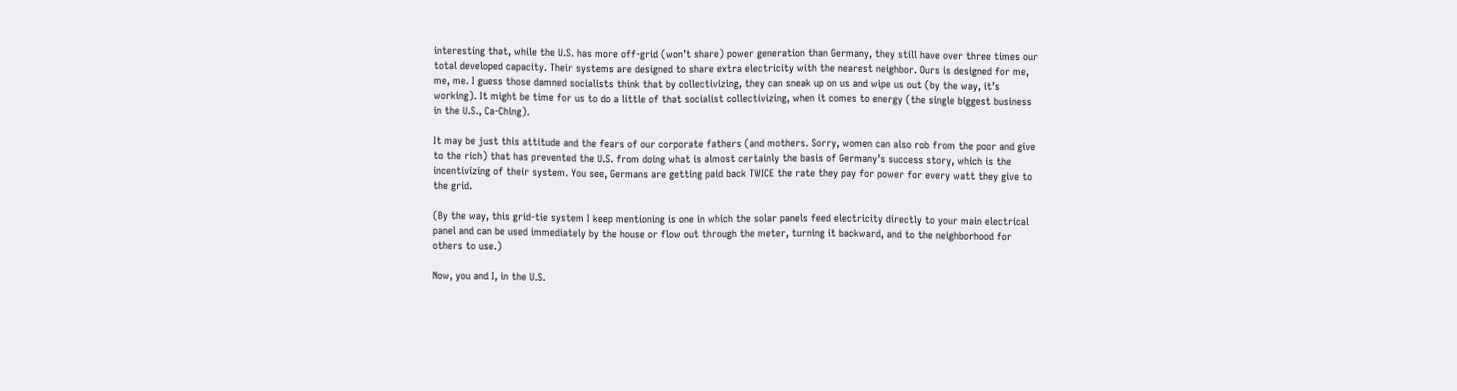interesting that, while the U.S. has more off-grid (won’t share) power generation than Germany, they still have over three times our total developed capacity. Their systems are designed to share extra electricity with the nearest neighbor. Ours is designed for me, me, me. I guess those damned socialists think that by collectivizing, they can sneak up on us and wipe us out (by the way, it’s working). It might be time for us to do a little of that socialist collectivizing, when it comes to energy (the single biggest business in the U.S., Ca-Ching).

It may be just this attitude and the fears of our corporate fathers (and mothers. Sorry, women can also rob from the poor and give to the rich) that has prevented the U.S. from doing what is almost certainly the basis of Germany’s success story, which is the incentivizing of their system. You see, Germans are getting paid back TWICE the rate they pay for power for every watt they give to the grid.

(By the way, this grid-tie system I keep mentioning is one in which the solar panels feed electricity directly to your main electrical panel and can be used immediately by the house or flow out through the meter, turning it backward, and to the neighborhood for others to use.)

Now, you and I, in the U.S.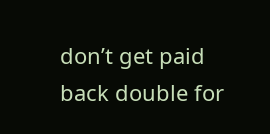don’t get paid back double for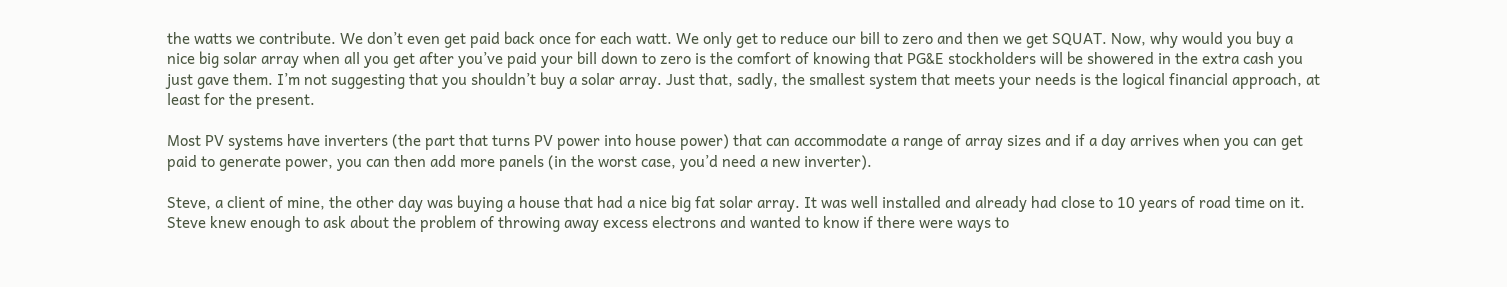the watts we contribute. We don’t even get paid back once for each watt. We only get to reduce our bill to zero and then we get SQUAT. Now, why would you buy a nice big solar array when all you get after you’ve paid your bill down to zero is the comfort of knowing that PG&E stockholders will be showered in the extra cash you just gave them. I’m not suggesting that you shouldn’t buy a solar array. Just that, sadly, the smallest system that meets your needs is the logical financial approach, at least for the present.

Most PV systems have inverters (the part that turns PV power into house power) that can accommodate a range of array sizes and if a day arrives when you can get paid to generate power, you can then add more panels (in the worst case, you’d need a new inverter).

Steve, a client of mine, the other day was buying a house that had a nice big fat solar array. It was well installed and already had close to 10 years of road time on it. Steve knew enough to ask about the problem of throwing away excess electrons and wanted to know if there were ways to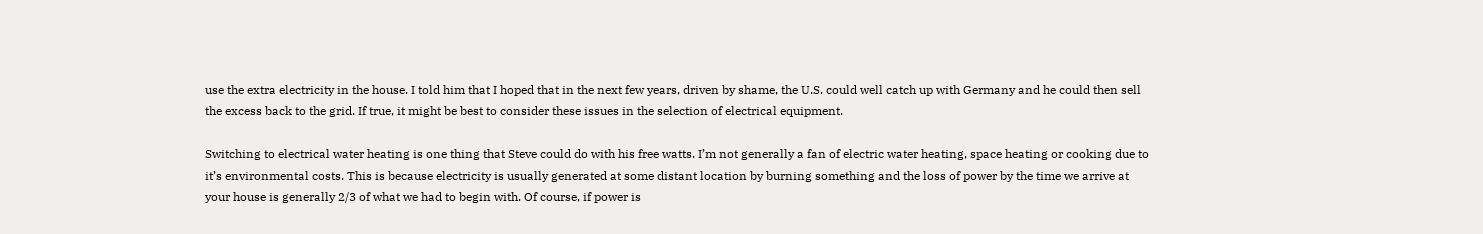use the extra electricity in the house. I told him that I hoped that in the next few years, driven by shame, the U.S. could well catch up with Germany and he could then sell the excess back to the grid. If true, it might be best to consider these issues in the selection of electrical equipment.

Switching to electrical water heating is one thing that Steve could do with his free watts. I’m not generally a fan of electric water heating, space heating or cooking due to it’s environmental costs. This is because electricity is usually generated at some distant location by burning something and the loss of power by the time we arrive at your house is generally 2/3 of what we had to begin with. Of course, if power is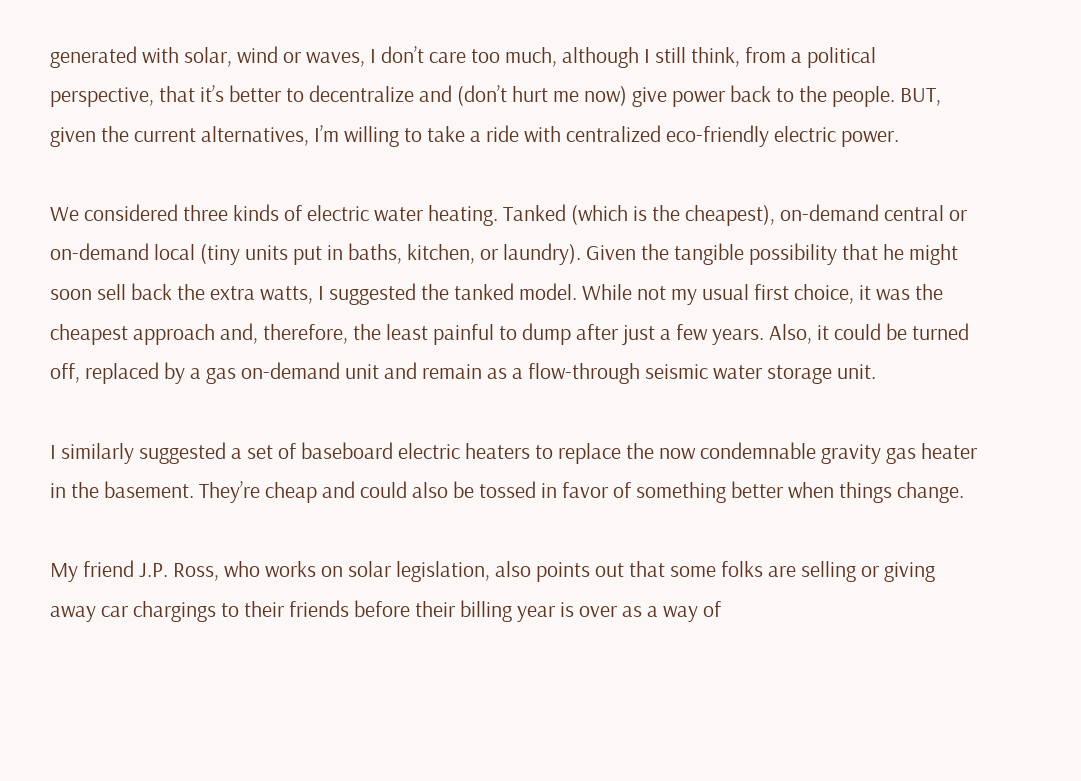generated with solar, wind or waves, I don’t care too much, although I still think, from a political perspective, that it’s better to decentralize and (don’t hurt me now) give power back to the people. BUT, given the current alternatives, I’m willing to take a ride with centralized eco-friendly electric power.

We considered three kinds of electric water heating. Tanked (which is the cheapest), on-demand central or on-demand local (tiny units put in baths, kitchen, or laundry). Given the tangible possibility that he might soon sell back the extra watts, I suggested the tanked model. While not my usual first choice, it was the cheapest approach and, therefore, the least painful to dump after just a few years. Also, it could be turned off, replaced by a gas on-demand unit and remain as a flow-through seismic water storage unit.

I similarly suggested a set of baseboard electric heaters to replace the now condemnable gravity gas heater in the basement. They’re cheap and could also be tossed in favor of something better when things change.

My friend J.P. Ross, who works on solar legislation, also points out that some folks are selling or giving away car chargings to their friends before their billing year is over as a way of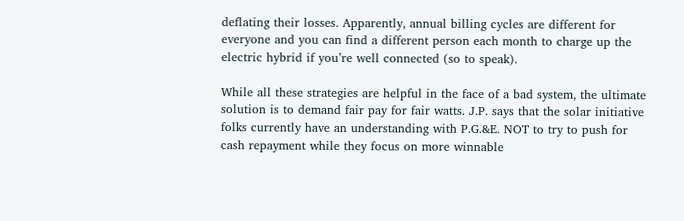deflating their losses. Apparently, annual billing cycles are different for everyone and you can find a different person each month to charge up the electric hybrid if you’re well connected (so to speak).

While all these strategies are helpful in the face of a bad system, the ultimate solution is to demand fair pay for fair watts. J.P. says that the solar initiative folks currently have an understanding with P.G.&E. NOT to try to push for cash repayment while they focus on more winnable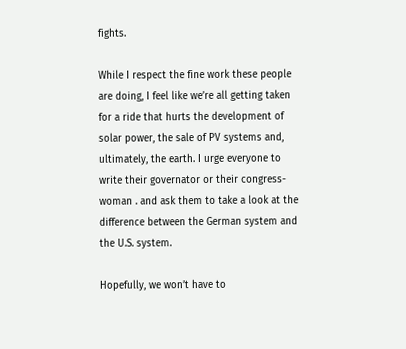fights.

While I respect the fine work these people are doing, I feel like we’re all getting taken for a ride that hurts the development of solar power, the sale of PV systems and, ultimately, the earth. I urge everyone to write their governator or their congress-woman . and ask them to take a look at the difference between the German system and the U.S. system.

Hopefully, we won’t have to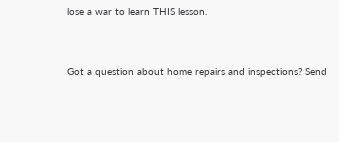lose a war to learn THIS lesson.



Got a question about home repairs and inspections? Send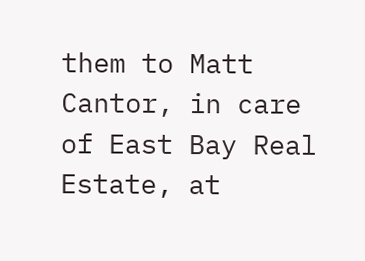them to Matt Cantor, in care of East Bay Real Estate, at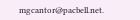mgcantor@pacbell.net.